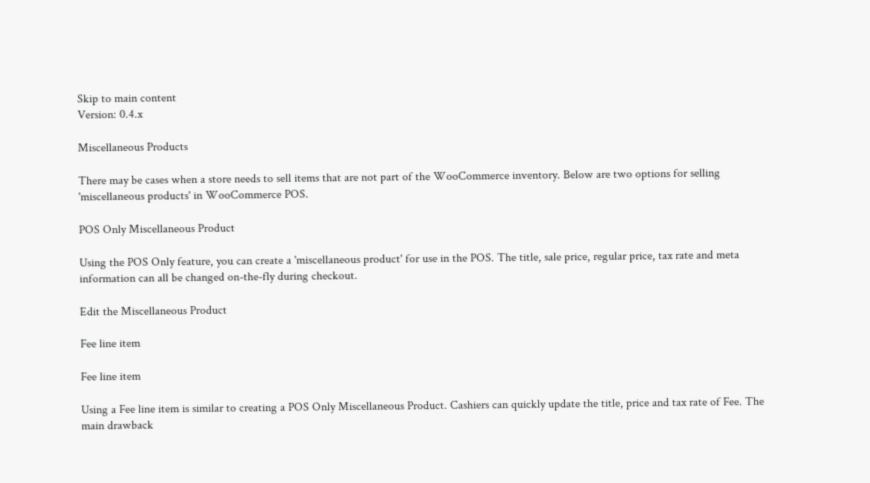Skip to main content
Version: 0.4.x

Miscellaneous Products

There may be cases when a store needs to sell items that are not part of the WooCommerce inventory. Below are two options for selling 'miscellaneous products' in WooCommerce POS.

POS Only Miscellaneous Product

Using the POS Only feature, you can create a 'miscellaneous product' for use in the POS. The title, sale price, regular price, tax rate and meta information can all be changed on-the-fly during checkout.

Edit the Miscellaneous Product

Fee line item

Fee line item

Using a Fee line item is similar to creating a POS Only Miscellaneous Product. Cashiers can quickly update the title, price and tax rate of Fee. The main drawback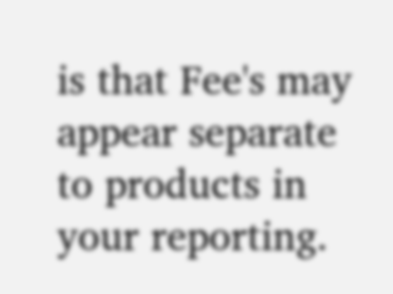is that Fee's may appear separate to products in your reporting.